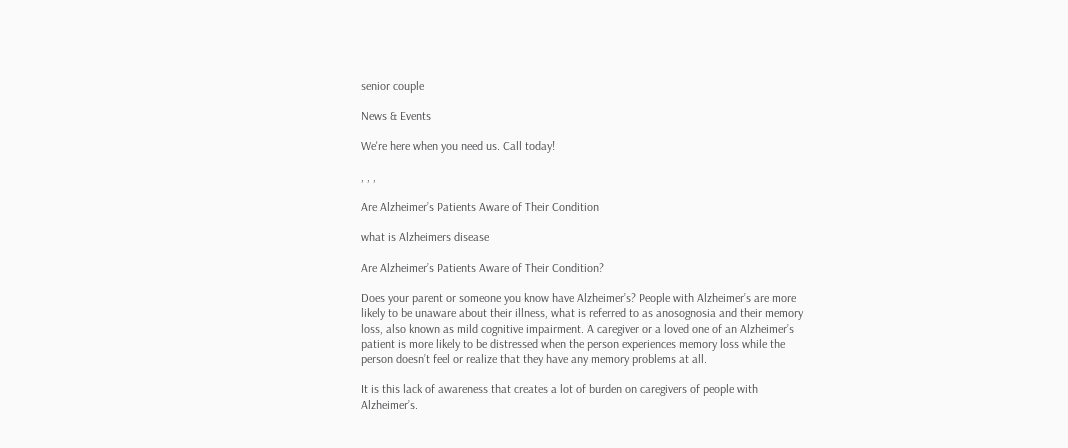senior couple

News & Events

We're here when you need us. Call today!

, , ,

Are Alzheimer’s Patients Aware of Their Condition

what is Alzheimers disease

Are Alzheimer’s Patients Aware of Their Condition?

Does your parent or someone you know have Alzheimer’s? People with Alzheimer’s are more likely to be unaware about their illness, what is referred to as anosognosia and their memory loss, also known as mild cognitive impairment. A caregiver or a loved one of an Alzheimer’s patient is more likely to be distressed when the person experiences memory loss while the person doesn’t feel or realize that they have any memory problems at all.

It is this lack of awareness that creates a lot of burden on caregivers of people with Alzheimer’s.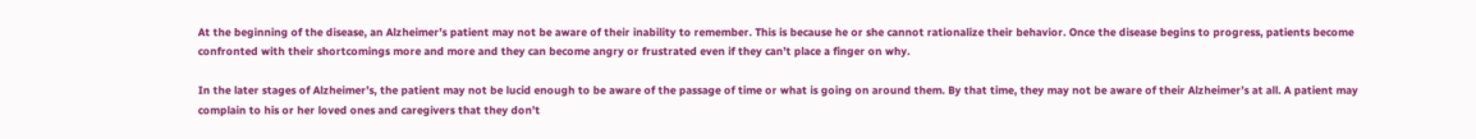At the beginning of the disease, an Alzheimer’s patient may not be aware of their inability to remember. This is because he or she cannot rationalize their behavior. Once the disease begins to progress, patients become confronted with their shortcomings more and more and they can become angry or frustrated even if they can’t place a finger on why.

In the later stages of Alzheimer’s, the patient may not be lucid enough to be aware of the passage of time or what is going on around them. By that time, they may not be aware of their Alzheimer’s at all. A patient may complain to his or her loved ones and caregivers that they don’t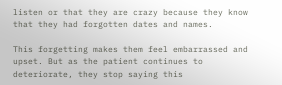listen or that they are crazy because they know that they had forgotten dates and names.

This forgetting makes them feel embarrassed and upset. But as the patient continues to deteriorate, they stop saying this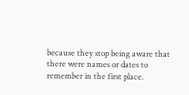because they stop being aware that there were names or dates to remember in the first place.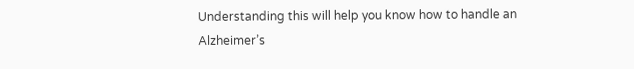Understanding this will help you know how to handle an Alzheimer’s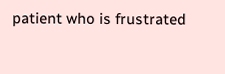patient who is frustrated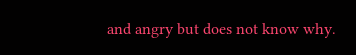and angry but does not know why.